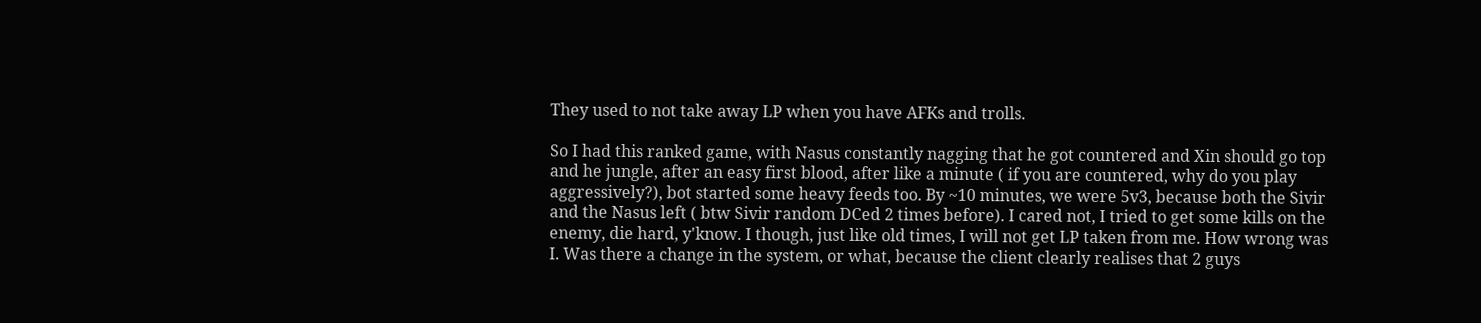They used to not take away LP when you have AFKs and trolls.

So I had this ranked game, with Nasus constantly nagging that he got countered and Xin should go top and he jungle, after an easy first blood, after like a minute ( if you are countered, why do you play aggressively?), bot started some heavy feeds too. By ~10 minutes, we were 5v3, because both the Sivir and the Nasus left ( btw Sivir random DCed 2 times before). I cared not, I tried to get some kills on the enemy, die hard, y'know. I though, just like old times, I will not get LP taken from me. How wrong was I. Was there a change in the system, or what, because the client clearly realises that 2 guys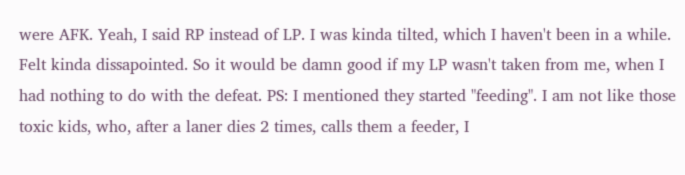were AFK. Yeah, I said RP instead of LP. I was kinda tilted, which I haven't been in a while. Felt kinda dissapointed. So it would be damn good if my LP wasn't taken from me, when I had nothing to do with the defeat. PS: I mentioned they started "feeding". I am not like those toxic kids, who, after a laner dies 2 times, calls them a feeder, I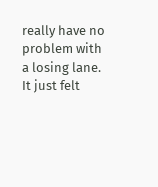really have no problem with a losing lane. It just felt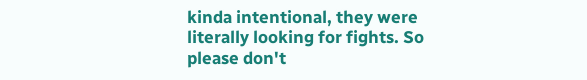kinda intentional, they were literally looking for fights. So please don't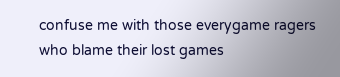confuse me with those everygame ragers who blame their lost games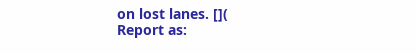on lost lanes. [](
Report as: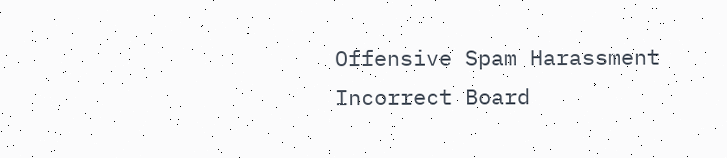Offensive Spam Harassment Incorrect Board